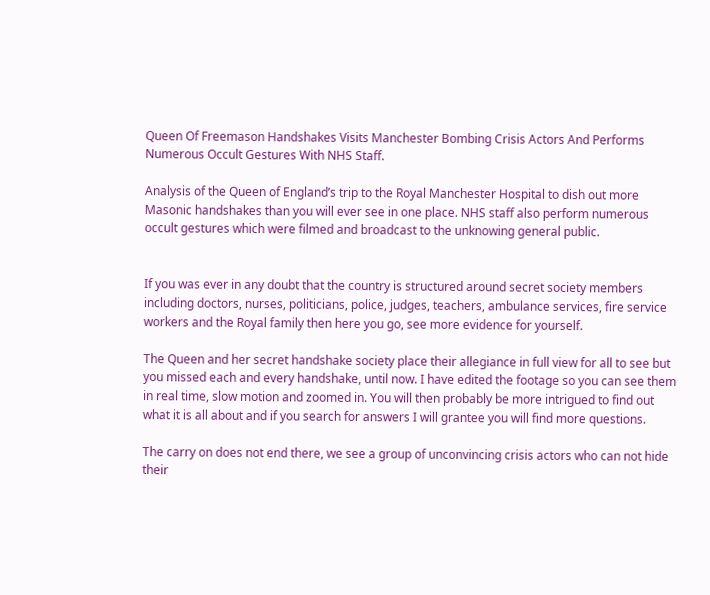Queen Of Freemason Handshakes Visits Manchester Bombing Crisis Actors And Performs Numerous Occult Gestures With NHS Staff.

Analysis of the Queen of England’s trip to the Royal Manchester Hospital to dish out more Masonic handshakes than you will ever see in one place. NHS staff also perform numerous occult gestures which were filmed and broadcast to the unknowing general public.


If you was ever in any doubt that the country is structured around secret society members including doctors, nurses, politicians, police, judges, teachers, ambulance services, fire service workers and the Royal family then here you go, see more evidence for yourself.

The Queen and her secret handshake society place their allegiance in full view for all to see but you missed each and every handshake, until now. I have edited the footage so you can see them in real time, slow motion and zoomed in. You will then probably be more intrigued to find out what it is all about and if you search for answers I will grantee you will find more questions.

The carry on does not end there, we see a group of unconvincing crisis actors who can not hide their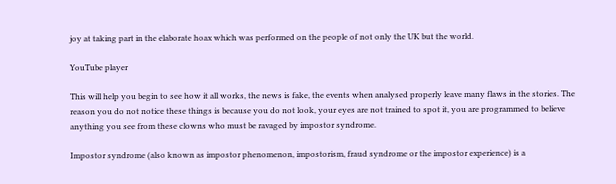joy at taking part in the elaborate hoax which was performed on the people of not only the UK but the world.

YouTube player

This will help you begin to see how it all works, the news is fake, the events when analysed properly leave many flaws in the stories. The reason you do not notice these things is because you do not look, your eyes are not trained to spot it, you are programmed to believe anything you see from these clowns who must be ravaged by impostor syndrome.

Impostor syndrome (also known as impostor phenomenon, impostorism, fraud syndrome or the impostor experience) is a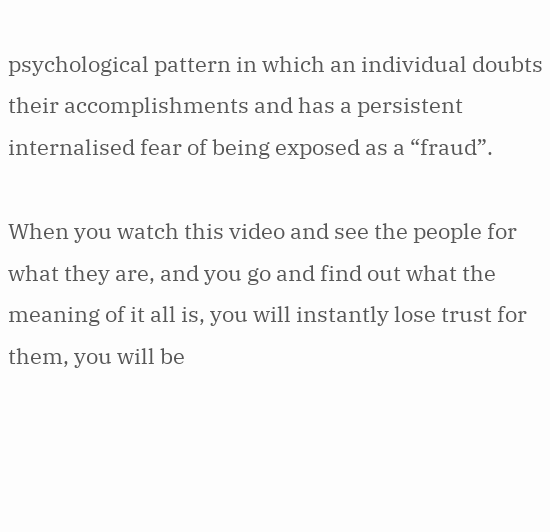psychological pattern in which an individual doubts their accomplishments and has a persistent internalised fear of being exposed as a “fraud”.

When you watch this video and see the people for what they are, and you go and find out what the meaning of it all is, you will instantly lose trust for them, you will be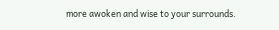more awoken and wise to your surrounds.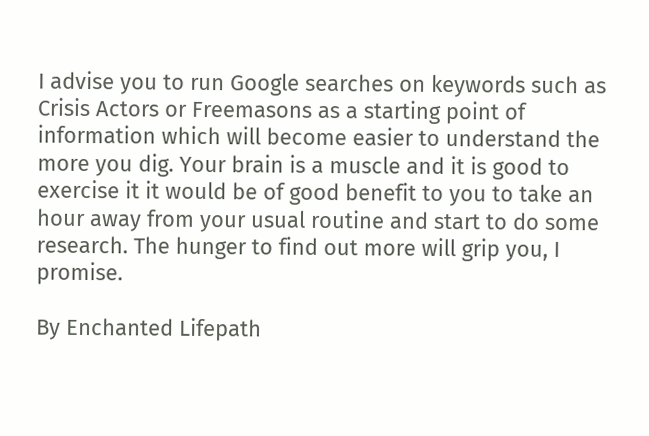I advise you to run Google searches on keywords such as Crisis Actors or Freemasons as a starting point of information which will become easier to understand the more you dig. Your brain is a muscle and it is good to exercise it it would be of good benefit to you to take an hour away from your usual routine and start to do some research. The hunger to find out more will grip you, I promise.

By Enchanted Lifepath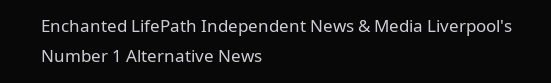Enchanted LifePath Independent News & Media Liverpool's Number 1 Alternative News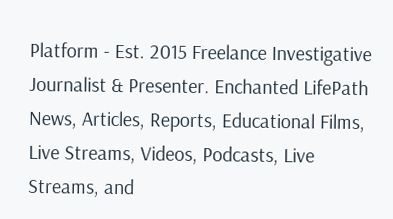Platform - Est. 2015 Freelance Investigative Journalist & Presenter. Enchanted LifePath News, Articles, Reports, Educational Films, Live Streams, Videos, Podcasts, Live Streams, and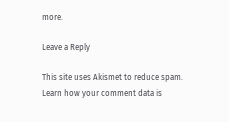more.

Leave a Reply

This site uses Akismet to reduce spam. Learn how your comment data is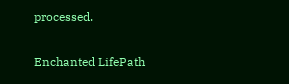processed.

Enchanted LifePath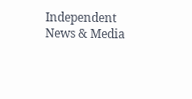Independent News & Media